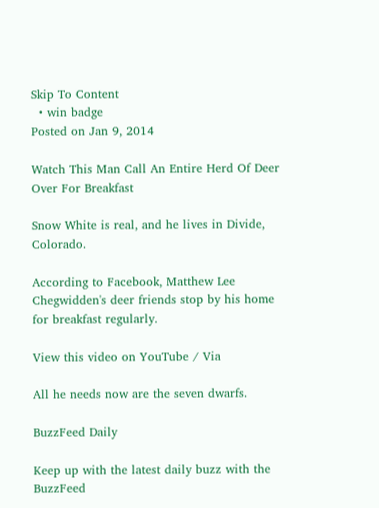Skip To Content
  • win badge
Posted on Jan 9, 2014

Watch This Man Call An Entire Herd Of Deer Over For Breakfast

Snow White is real, and he lives in Divide, Colorado.

According to Facebook, Matthew Lee Chegwidden's deer friends stop by his home for breakfast regularly.

View this video on YouTube / Via

All he needs now are the seven dwarfs.

BuzzFeed Daily

Keep up with the latest daily buzz with the BuzzFeed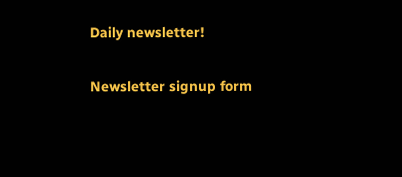Daily newsletter!

Newsletter signup form